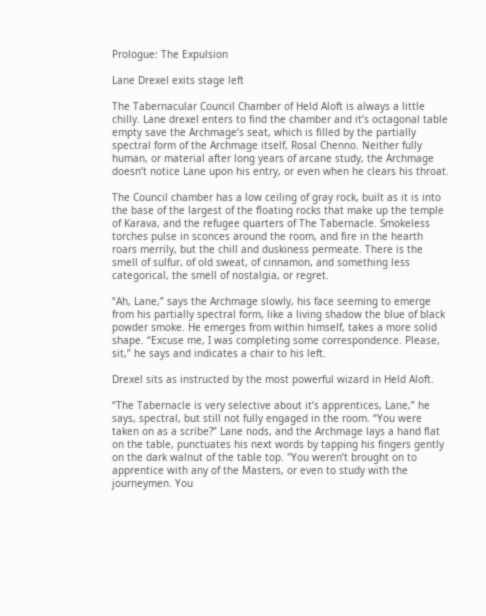Prologue: The Expulsion

Lane Drexel exits stage left

The Tabernacular Council Chamber of Held Aloft is always a little chilly. Lane drexel enters to find the chamber and it’s octagonal table empty save the Archmage’s seat, which is filled by the partially spectral form of the Archmage itself, Rosal Chenno. Neither fully human, or material after long years of arcane study, the Archmage doesn’t notice Lane upon his entry, or even when he clears his throat.

The Council chamber has a low ceiling of gray rock, built as it is into the base of the largest of the floating rocks that make up the temple of Karava, and the refugee quarters of The Tabernacle. Smokeless torches pulse in sconces around the room, and fire in the hearth roars merrily, but the chill and duskiness permeate. There is the smell of sulfur, of old sweat, of cinnamon, and something less categorical, the smell of nostalgia, or regret.

“Ah, Lane,” says the Archmage slowly, his face seeming to emerge from his partially spectral form, like a living shadow the blue of black powder smoke. He emerges from within himself, takes a more solid shape. “Excuse me, I was completing some correspondence. Please, sit,” he says and indicates a chair to his left.

Drexel sits as instructed by the most powerful wizard in Held Aloft.

“The Tabernacle is very selective about it’s apprentices, Lane,” he says, spectral, but still not fully engaged in the room. “You were taken on as a scribe?” Lane nods, and the Archmage lays a hand flat on the table, punctuates his next words by tapping his fingers gently on the dark walnut of the table top. "You weren’t brought on to apprentice with any of the Masters, or even to study with the journeymen. You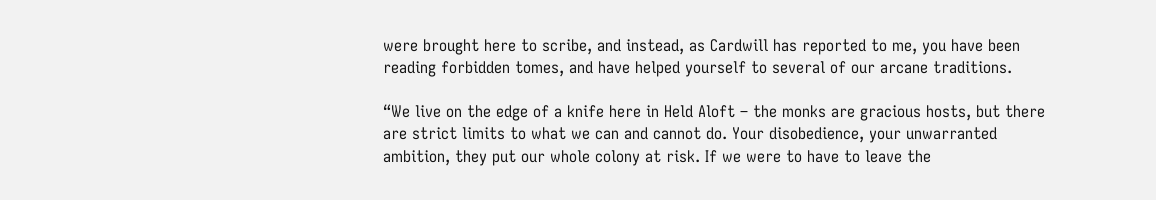were brought here to scribe, and instead, as Cardwill has reported to me, you have been reading forbidden tomes, and have helped yourself to several of our arcane traditions.

“We live on the edge of a knife here in Held Aloft – the monks are gracious hosts, but there are strict limits to what we can and cannot do. Your disobedience, your unwarranted ambition, they put our whole colony at risk. If we were to have to leave the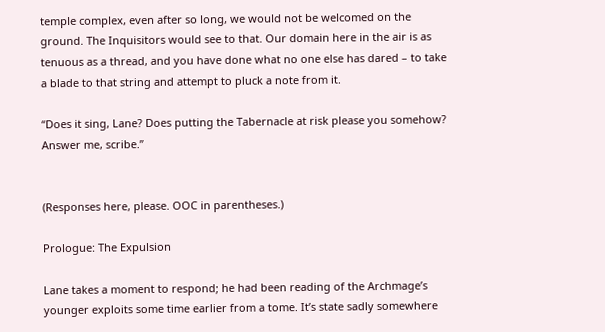temple complex, even after so long, we would not be welcomed on the ground. The Inquisitors would see to that. Our domain here in the air is as tenuous as a thread, and you have done what no one else has dared – to take a blade to that string and attempt to pluck a note from it.

“Does it sing, Lane? Does putting the Tabernacle at risk please you somehow? Answer me, scribe.”


(Responses here, please. OOC in parentheses.)

Prologue: The Expulsion

Lane takes a moment to respond; he had been reading of the Archmage’s younger exploits some time earlier from a tome. It’s state sadly somewhere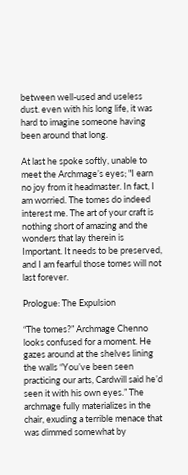between well-used and useless dust. even with his long life, it was hard to imagine someone having been around that long.

At last he spoke softly, unable to meet the Archmage’s eyes; "I earn no joy from it headmaster. In fact, I am worried. The tomes do indeed interest me. The art of your craft is nothing short of amazing and the wonders that lay therein is Important. It needs to be preserved, and I am fearful those tomes will not last forever.

Prologue: The Expulsion

“The tomes?” Archmage Chenno looks confused for a moment. He gazes around at the shelves lining the walls “You’ve been seen practicing our arts, Cardwill said he’d seen it with his own eyes.” The archmage fully materializes in the chair, exuding a terrible menace that was dimmed somewhat by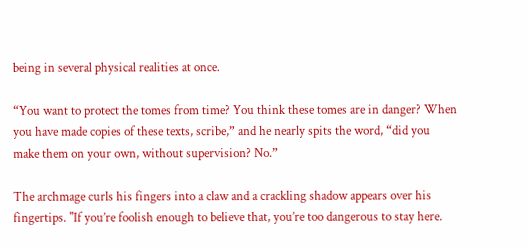being in several physical realities at once.

“You want to protect the tomes from time? You think these tomes are in danger? When you have made copies of these texts, scribe,” and he nearly spits the word, “did you make them on your own, without supervision? No.”

The archmage curls his fingers into a claw and a crackling shadow appears over his fingertips. "If you’re foolish enough to believe that, you’re too dangerous to stay here.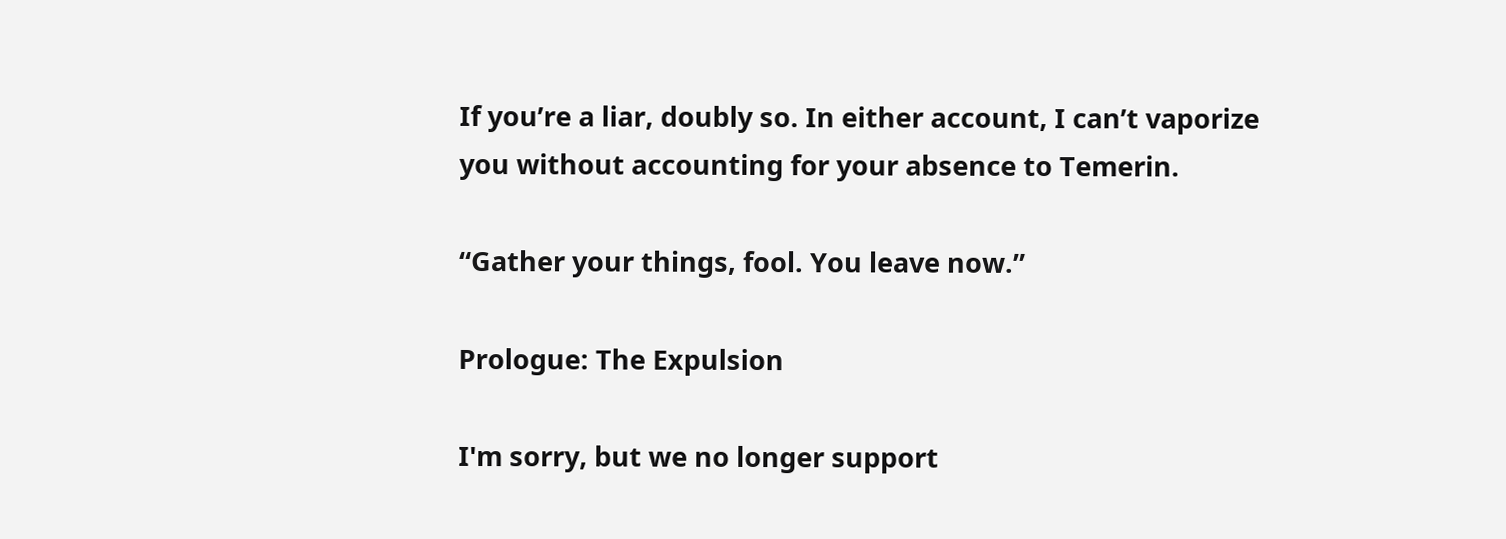If you’re a liar, doubly so. In either account, I can’t vaporize you without accounting for your absence to Temerin.

“Gather your things, fool. You leave now.”

Prologue: The Expulsion

I'm sorry, but we no longer support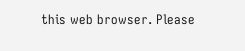this web browser. Please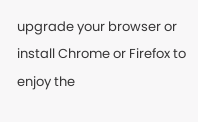upgrade your browser or install Chrome or Firefox to enjoy the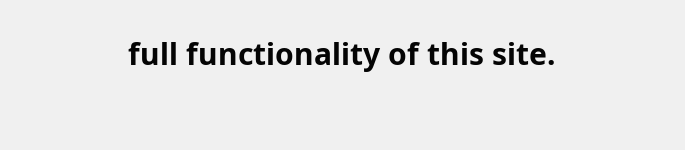full functionality of this site.